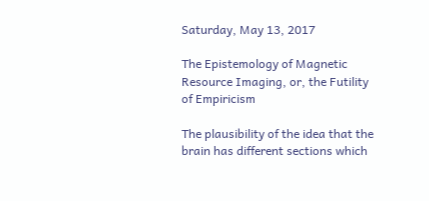Saturday, May 13, 2017

The Epistemology of Magnetic Resource Imaging, or, the Futility of Empiricism

The plausibility of the idea that the brain has different sections which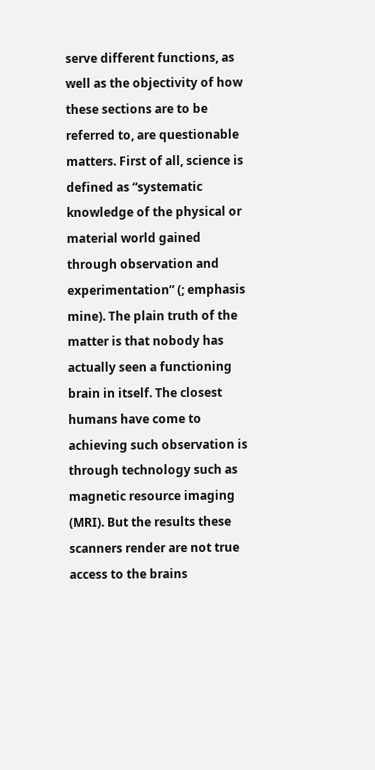serve different functions, as well as the objectivity of how these sections are to be referred to, are questionable matters. First of all, science is defined as “systematic knowledge of the physical or material world gained through observation and experimentation” (; emphasis mine). The plain truth of the matter is that nobody has actually seen a functioning brain in itself. The closest humans have come to achieving such observation is through technology such as magnetic resource imaging (MRI). But the results these scanners render are not true access to the brains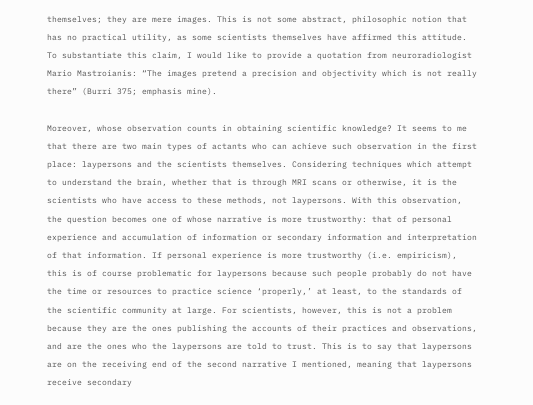themselves; they are mere images. This is not some abstract, philosophic notion that has no practical utility, as some scientists themselves have affirmed this attitude. To substantiate this claim, I would like to provide a quotation from neuroradiologist Mario Mastroianis: “The images pretend a precision and objectivity which is not really there” (Burri 375; emphasis mine).

Moreover, whose observation counts in obtaining scientific knowledge? It seems to me that there are two main types of actants who can achieve such observation in the first place: laypersons and the scientists themselves. Considering techniques which attempt to understand the brain, whether that is through MRI scans or otherwise, it is the scientists who have access to these methods, not laypersons. With this observation, the question becomes one of whose narrative is more trustworthy: that of personal experience and accumulation of information or secondary information and interpretation of that information. If personal experience is more trustworthy (i.e. empiricism), this is of course problematic for laypersons because such people probably do not have the time or resources to practice science ‘properly,’ at least, to the standards of the scientific community at large. For scientists, however, this is not a problem because they are the ones publishing the accounts of their practices and observations, and are the ones who the laypersons are told to trust. This is to say that laypersons are on the receiving end of the second narrative I mentioned, meaning that laypersons receive secondary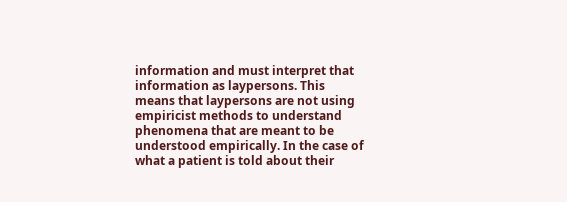information and must interpret that information as laypersons. This means that laypersons are not using empiricist methods to understand phenomena that are meant to be understood empirically. In the case of what a patient is told about their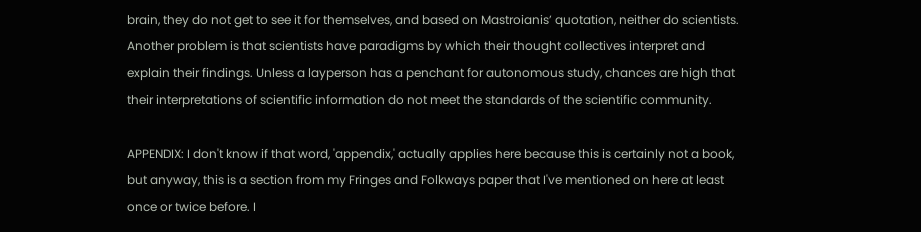brain, they do not get to see it for themselves, and based on Mastroianis’ quotation, neither do scientists. Another problem is that scientists have paradigms by which their thought collectives interpret and explain their findings. Unless a layperson has a penchant for autonomous study, chances are high that their interpretations of scientific information do not meet the standards of the scientific community.

APPENDIX: I don't know if that word, 'appendix,' actually applies here because this is certainly not a book, but anyway, this is a section from my Fringes and Folkways paper that I've mentioned on here at least once or twice before. I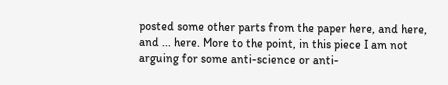posted some other parts from the paper here, and here, and ... here. More to the point, in this piece I am not arguing for some anti-science or anti-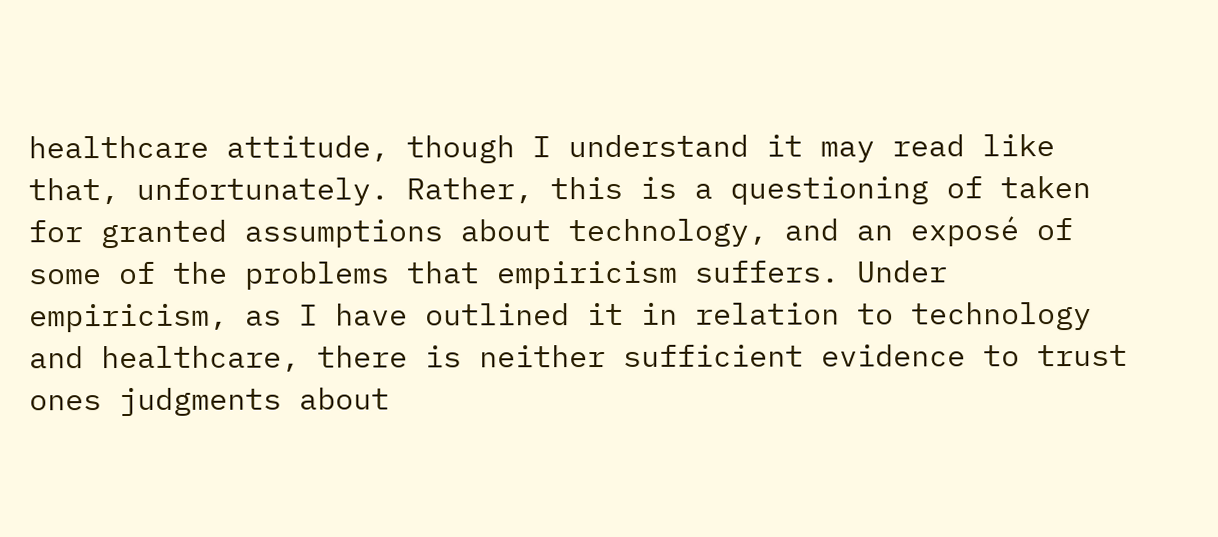healthcare attitude, though I understand it may read like that, unfortunately. Rather, this is a questioning of taken for granted assumptions about technology, and an exposé of some of the problems that empiricism suffers. Under empiricism, as I have outlined it in relation to technology and healthcare, there is neither sufficient evidence to trust ones judgments about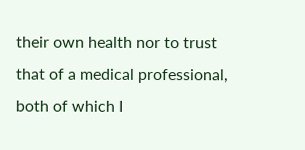their own health nor to trust that of a medical professional, both of which I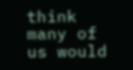think many of us would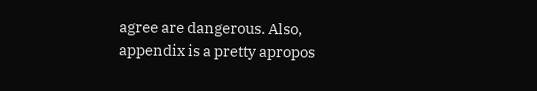agree are dangerous. Also, appendix is a pretty apropos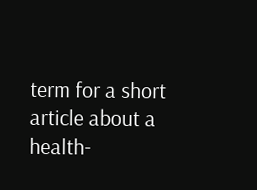term for a short article about a health-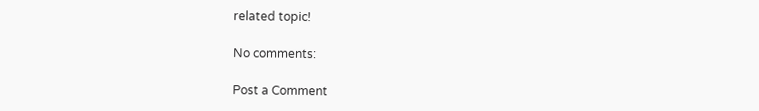related topic!

No comments:

Post a Comment